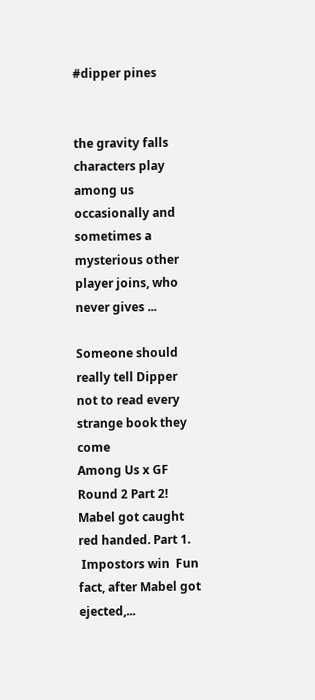#dipper pines


the gravity falls characters play among us occasionally and sometimes a mysterious other player joins, who never gives ...

Someone should really tell Dipper not to read every strange book they come
Among Us x GF Round 2 Part 2! Mabel got caught red handed. Part 1.
 Impostors win  Fun fact, after Mabel got ejected,...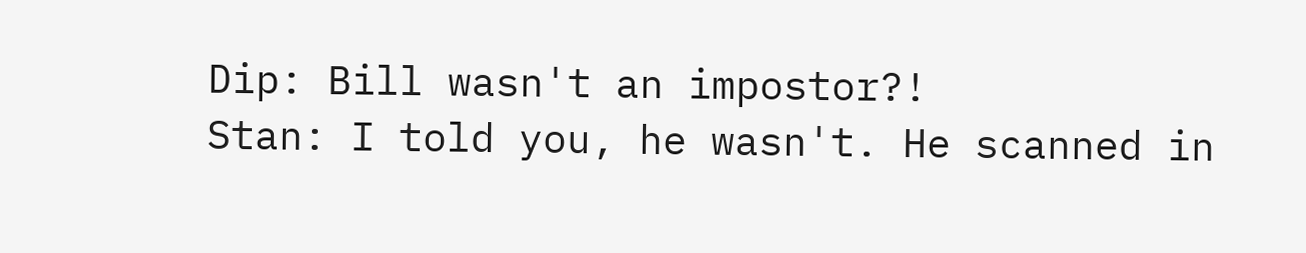Dip: Bill wasn't an impostor?!
Stan: I told you, he wasn't. He scanned in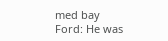med bay
Ford: He was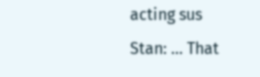acting sus
Stan: ... That